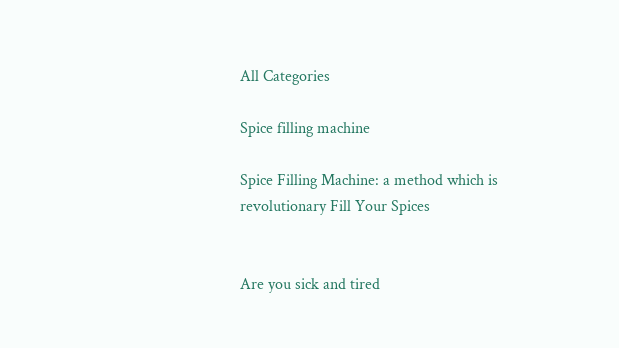All Categories

Spice filling machine

Spice Filling Machine: a method which is revolutionary Fill Your Spices


Are you sick and tired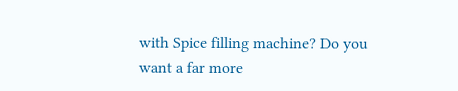with Spice filling machine? Do you want a far more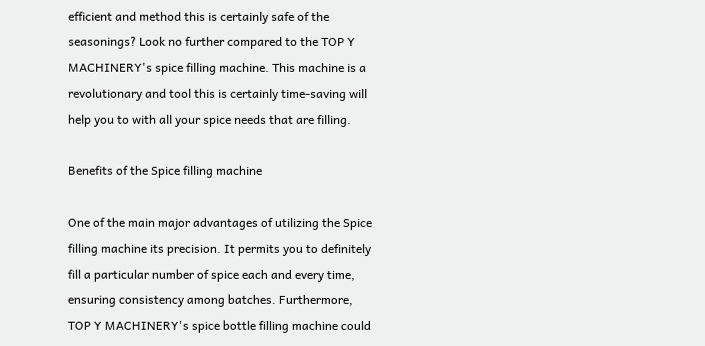efficient and method this is certainly safe of the seasonings? Look no further compared to the TOP Y MACHINERY's spice filling machine. This machine is a revolutionary and tool this is certainly time-saving will help you to with all your spice needs that are filling.

Benefits of the Spice filling machine

One of the main major advantages of utilizing the Spice filling machine its precision. It permits you to definitely fill a particular number of spice each and every time, ensuring consistency among batches. Furthermore, TOP Y MACHINERY's spice bottle filling machine could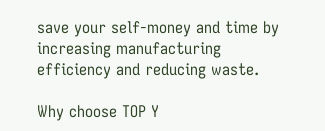save your self-money and time by increasing manufacturing efficiency and reducing waste.

Why choose TOP Y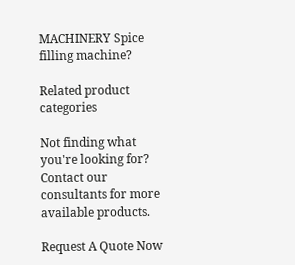MACHINERY Spice filling machine?

Related product categories

Not finding what you're looking for?
Contact our consultants for more available products.

Request A Quote Now